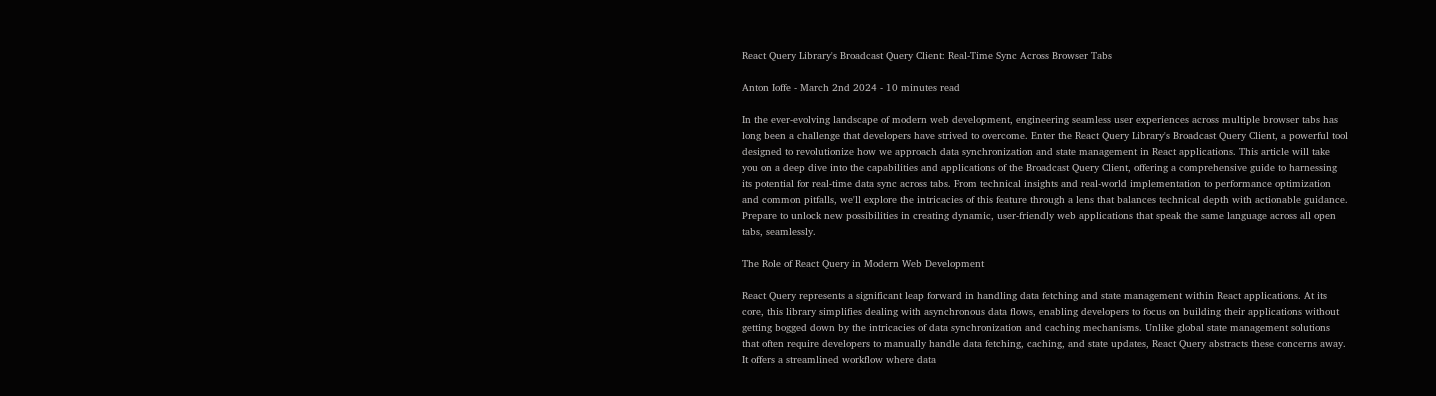React Query Library's Broadcast Query Client: Real-Time Sync Across Browser Tabs

Anton Ioffe - March 2nd 2024 - 10 minutes read

In the ever-evolving landscape of modern web development, engineering seamless user experiences across multiple browser tabs has long been a challenge that developers have strived to overcome. Enter the React Query Library's Broadcast Query Client, a powerful tool designed to revolutionize how we approach data synchronization and state management in React applications. This article will take you on a deep dive into the capabilities and applications of the Broadcast Query Client, offering a comprehensive guide to harnessing its potential for real-time data sync across tabs. From technical insights and real-world implementation to performance optimization and common pitfalls, we'll explore the intricacies of this feature through a lens that balances technical depth with actionable guidance. Prepare to unlock new possibilities in creating dynamic, user-friendly web applications that speak the same language across all open tabs, seamlessly.

The Role of React Query in Modern Web Development

React Query represents a significant leap forward in handling data fetching and state management within React applications. At its core, this library simplifies dealing with asynchronous data flows, enabling developers to focus on building their applications without getting bogged down by the intricacies of data synchronization and caching mechanisms. Unlike global state management solutions that often require developers to manually handle data fetching, caching, and state updates, React Query abstracts these concerns away. It offers a streamlined workflow where data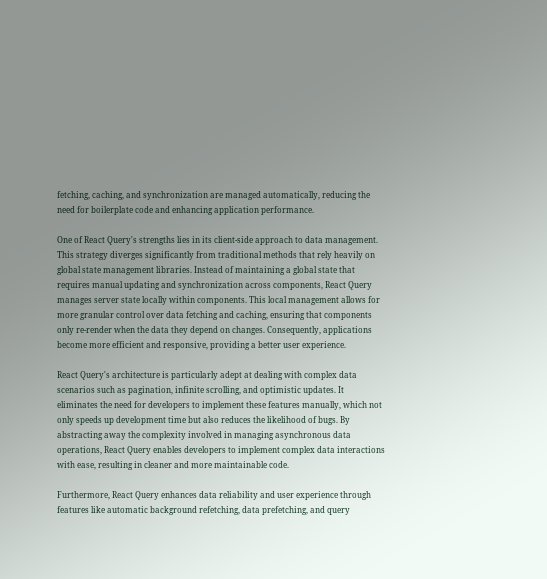fetching, caching, and synchronization are managed automatically, reducing the need for boilerplate code and enhancing application performance.

One of React Query's strengths lies in its client-side approach to data management. This strategy diverges significantly from traditional methods that rely heavily on global state management libraries. Instead of maintaining a global state that requires manual updating and synchronization across components, React Query manages server state locally within components. This local management allows for more granular control over data fetching and caching, ensuring that components only re-render when the data they depend on changes. Consequently, applications become more efficient and responsive, providing a better user experience.

React Query's architecture is particularly adept at dealing with complex data scenarios such as pagination, infinite scrolling, and optimistic updates. It eliminates the need for developers to implement these features manually, which not only speeds up development time but also reduces the likelihood of bugs. By abstracting away the complexity involved in managing asynchronous data operations, React Query enables developers to implement complex data interactions with ease, resulting in cleaner and more maintainable code.

Furthermore, React Query enhances data reliability and user experience through features like automatic background refetching, data prefetching, and query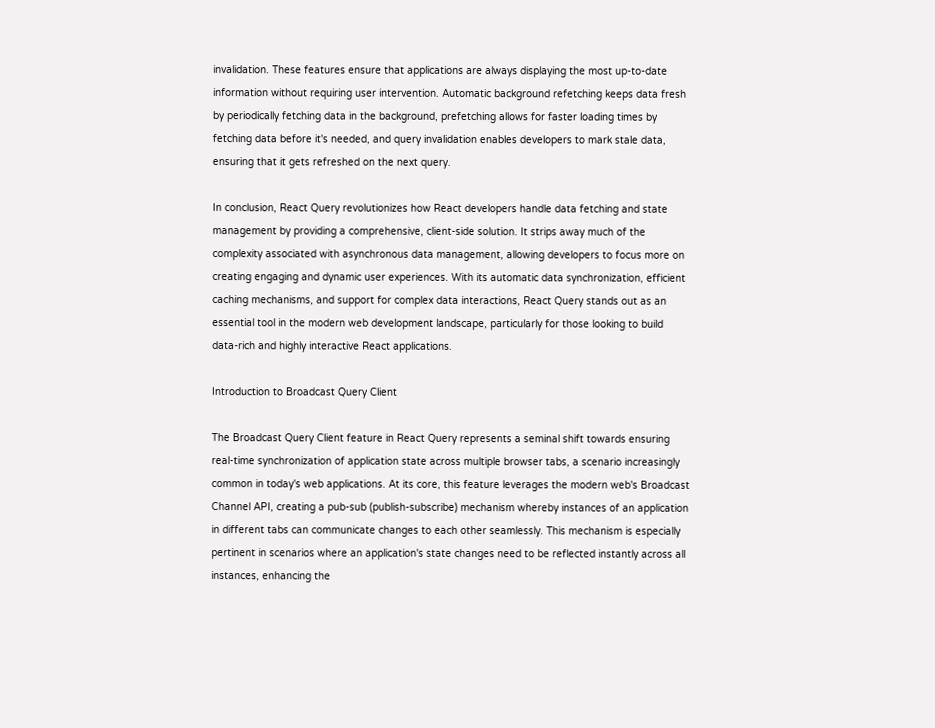invalidation. These features ensure that applications are always displaying the most up-to-date information without requiring user intervention. Automatic background refetching keeps data fresh by periodically fetching data in the background, prefetching allows for faster loading times by fetching data before it's needed, and query invalidation enables developers to mark stale data, ensuring that it gets refreshed on the next query.

In conclusion, React Query revolutionizes how React developers handle data fetching and state management by providing a comprehensive, client-side solution. It strips away much of the complexity associated with asynchronous data management, allowing developers to focus more on creating engaging and dynamic user experiences. With its automatic data synchronization, efficient caching mechanisms, and support for complex data interactions, React Query stands out as an essential tool in the modern web development landscape, particularly for those looking to build data-rich and highly interactive React applications.

Introduction to Broadcast Query Client

The Broadcast Query Client feature in React Query represents a seminal shift towards ensuring real-time synchronization of application state across multiple browser tabs, a scenario increasingly common in today's web applications. At its core, this feature leverages the modern web's Broadcast Channel API, creating a pub-sub (publish-subscribe) mechanism whereby instances of an application in different tabs can communicate changes to each other seamlessly. This mechanism is especially pertinent in scenarios where an application's state changes need to be reflected instantly across all instances, enhancing the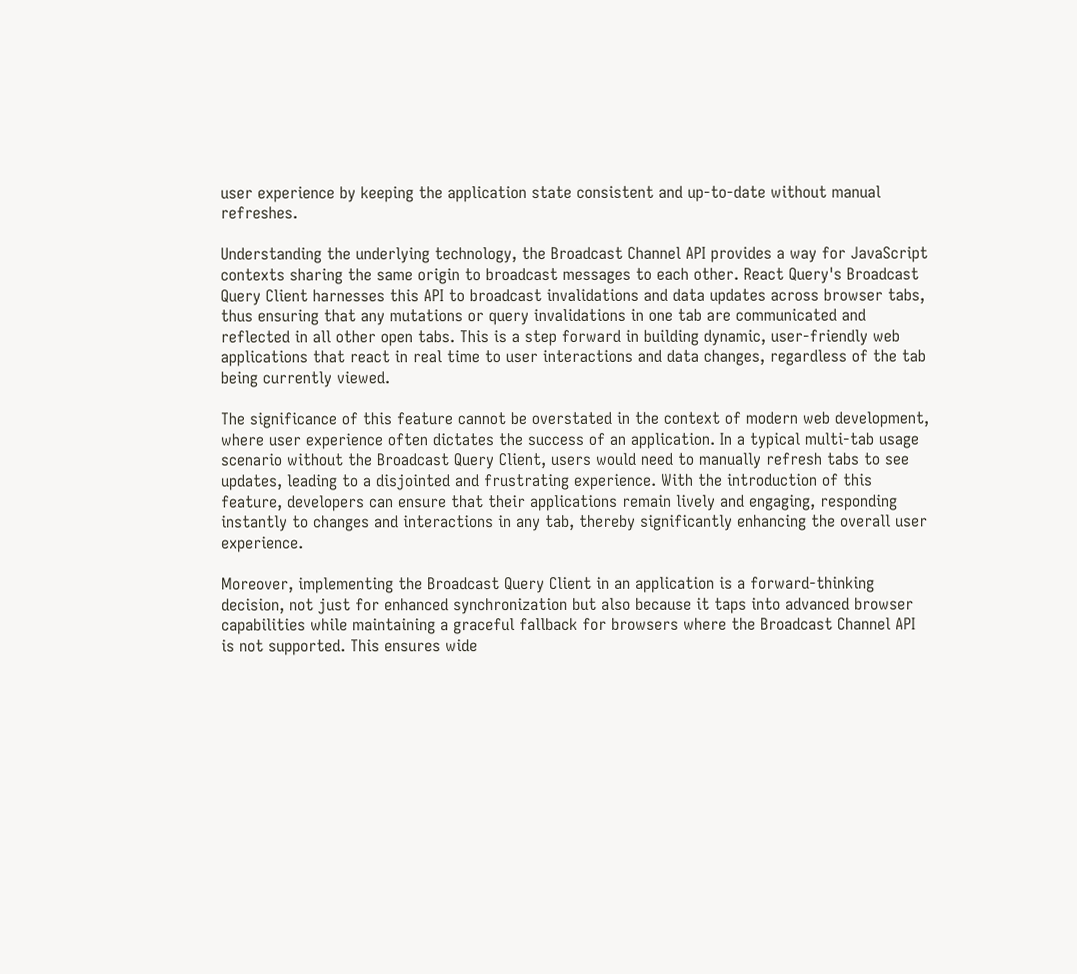user experience by keeping the application state consistent and up-to-date without manual refreshes.

Understanding the underlying technology, the Broadcast Channel API provides a way for JavaScript contexts sharing the same origin to broadcast messages to each other. React Query's Broadcast Query Client harnesses this API to broadcast invalidations and data updates across browser tabs, thus ensuring that any mutations or query invalidations in one tab are communicated and reflected in all other open tabs. This is a step forward in building dynamic, user-friendly web applications that react in real time to user interactions and data changes, regardless of the tab being currently viewed.

The significance of this feature cannot be overstated in the context of modern web development, where user experience often dictates the success of an application. In a typical multi-tab usage scenario without the Broadcast Query Client, users would need to manually refresh tabs to see updates, leading to a disjointed and frustrating experience. With the introduction of this feature, developers can ensure that their applications remain lively and engaging, responding instantly to changes and interactions in any tab, thereby significantly enhancing the overall user experience.

Moreover, implementing the Broadcast Query Client in an application is a forward-thinking decision, not just for enhanced synchronization but also because it taps into advanced browser capabilities while maintaining a graceful fallback for browsers where the Broadcast Channel API is not supported. This ensures wide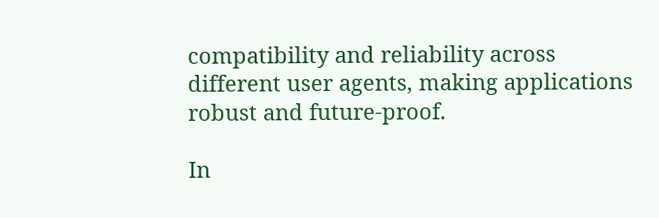compatibility and reliability across different user agents, making applications robust and future-proof.

In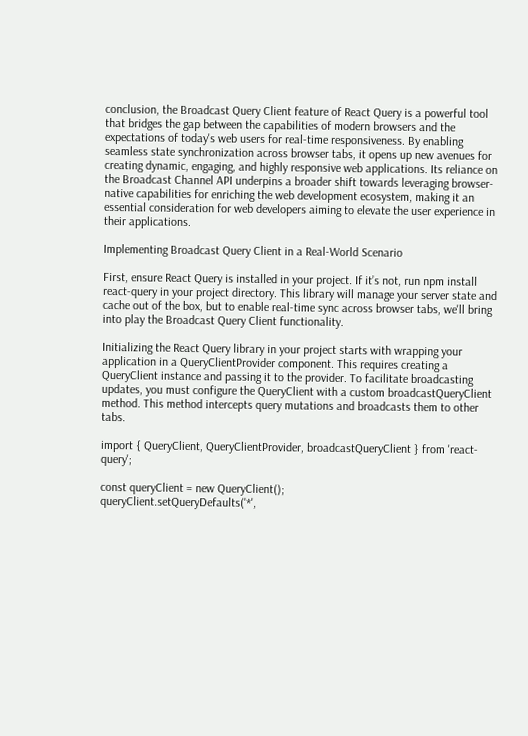conclusion, the Broadcast Query Client feature of React Query is a powerful tool that bridges the gap between the capabilities of modern browsers and the expectations of today's web users for real-time responsiveness. By enabling seamless state synchronization across browser tabs, it opens up new avenues for creating dynamic, engaging, and highly responsive web applications. Its reliance on the Broadcast Channel API underpins a broader shift towards leveraging browser-native capabilities for enriching the web development ecosystem, making it an essential consideration for web developers aiming to elevate the user experience in their applications.

Implementing Broadcast Query Client in a Real-World Scenario

First, ensure React Query is installed in your project. If it’s not, run npm install react-query in your project directory. This library will manage your server state and cache out of the box, but to enable real-time sync across browser tabs, we'll bring into play the Broadcast Query Client functionality.

Initializing the React Query library in your project starts with wrapping your application in a QueryClientProvider component. This requires creating a QueryClient instance and passing it to the provider. To facilitate broadcasting updates, you must configure the QueryClient with a custom broadcastQueryClient method. This method intercepts query mutations and broadcasts them to other tabs.

import { QueryClient, QueryClientProvider, broadcastQueryClient } from 'react-query';

const queryClient = new QueryClient();
queryClient.setQueryDefaults('*',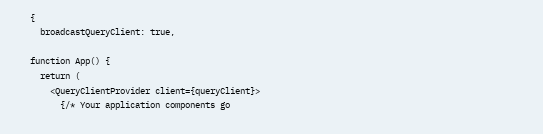{
  broadcastQueryClient: true,

function App() {
  return (
    <QueryClientProvider client={queryClient}>
      {/* Your application components go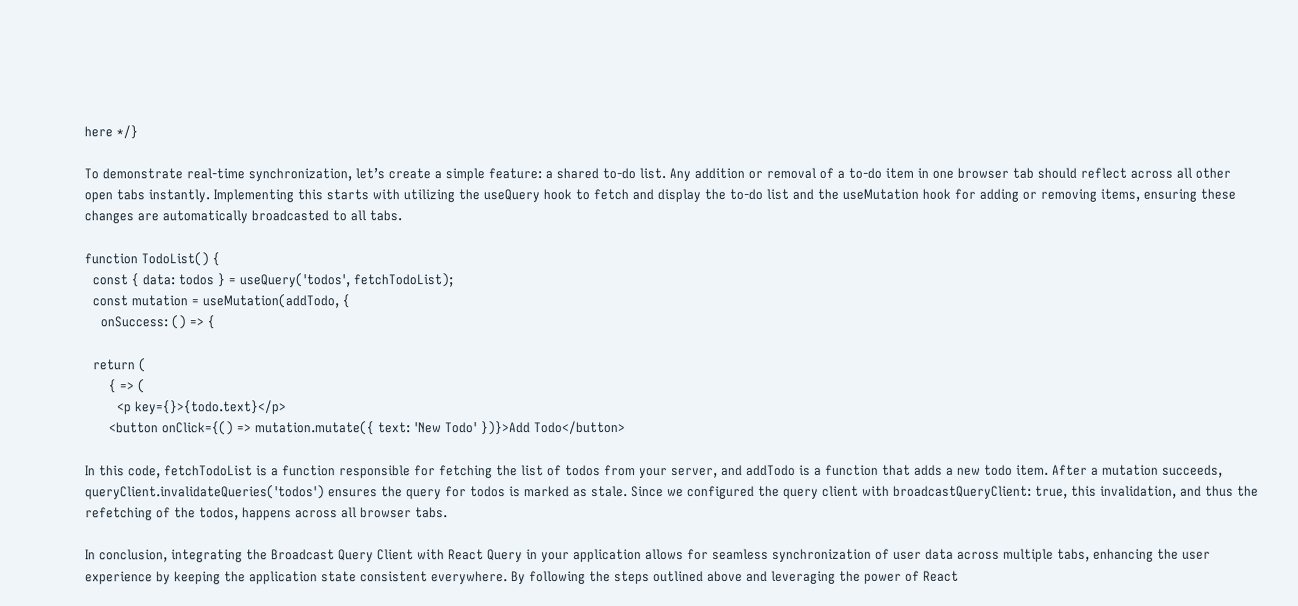here */}

To demonstrate real-time synchronization, let’s create a simple feature: a shared to-do list. Any addition or removal of a to-do item in one browser tab should reflect across all other open tabs instantly. Implementing this starts with utilizing the useQuery hook to fetch and display the to-do list and the useMutation hook for adding or removing items, ensuring these changes are automatically broadcasted to all tabs.

function TodoList() {
  const { data: todos } = useQuery('todos', fetchTodoList);
  const mutation = useMutation(addTodo, {
    onSuccess: () => {

  return (
      { => (
        <p key={}>{todo.text}</p>
      <button onClick={() => mutation.mutate({ text: 'New Todo' })}>Add Todo</button>

In this code, fetchTodoList is a function responsible for fetching the list of todos from your server, and addTodo is a function that adds a new todo item. After a mutation succeeds, queryClient.invalidateQueries('todos') ensures the query for todos is marked as stale. Since we configured the query client with broadcastQueryClient: true, this invalidation, and thus the refetching of the todos, happens across all browser tabs.

In conclusion, integrating the Broadcast Query Client with React Query in your application allows for seamless synchronization of user data across multiple tabs, enhancing the user experience by keeping the application state consistent everywhere. By following the steps outlined above and leveraging the power of React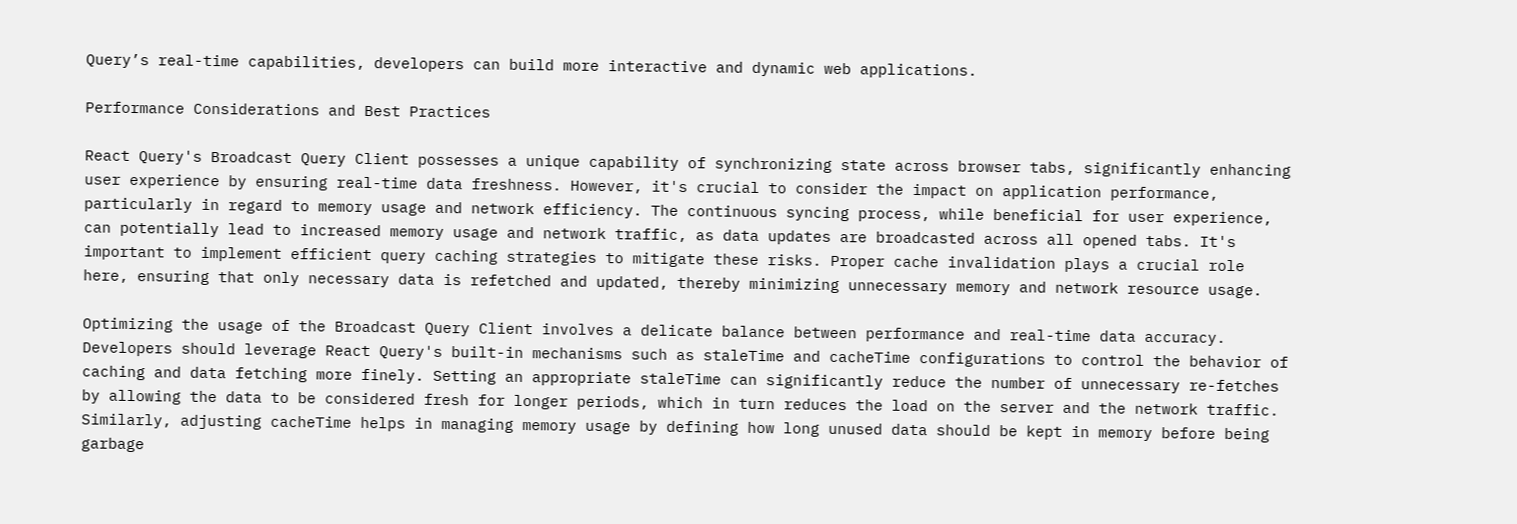Query’s real-time capabilities, developers can build more interactive and dynamic web applications.

Performance Considerations and Best Practices

React Query's Broadcast Query Client possesses a unique capability of synchronizing state across browser tabs, significantly enhancing user experience by ensuring real-time data freshness. However, it's crucial to consider the impact on application performance, particularly in regard to memory usage and network efficiency. The continuous syncing process, while beneficial for user experience, can potentially lead to increased memory usage and network traffic, as data updates are broadcasted across all opened tabs. It's important to implement efficient query caching strategies to mitigate these risks. Proper cache invalidation plays a crucial role here, ensuring that only necessary data is refetched and updated, thereby minimizing unnecessary memory and network resource usage.

Optimizing the usage of the Broadcast Query Client involves a delicate balance between performance and real-time data accuracy. Developers should leverage React Query's built-in mechanisms such as staleTime and cacheTime configurations to control the behavior of caching and data fetching more finely. Setting an appropriate staleTime can significantly reduce the number of unnecessary re-fetches by allowing the data to be considered fresh for longer periods, which in turn reduces the load on the server and the network traffic. Similarly, adjusting cacheTime helps in managing memory usage by defining how long unused data should be kept in memory before being garbage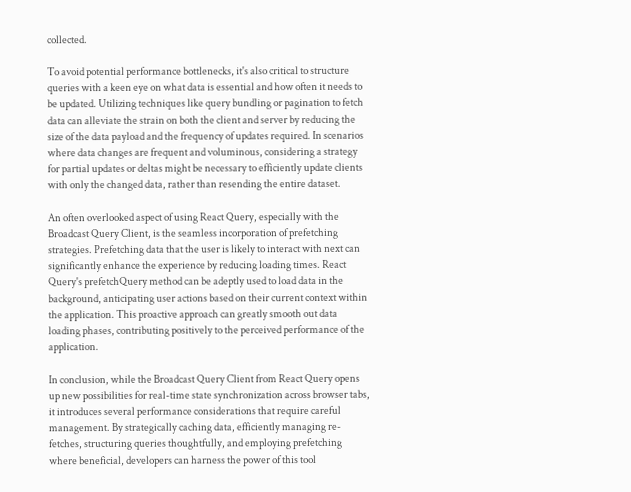collected.

To avoid potential performance bottlenecks, it's also critical to structure queries with a keen eye on what data is essential and how often it needs to be updated. Utilizing techniques like query bundling or pagination to fetch data can alleviate the strain on both the client and server by reducing the size of the data payload and the frequency of updates required. In scenarios where data changes are frequent and voluminous, considering a strategy for partial updates or deltas might be necessary to efficiently update clients with only the changed data, rather than resending the entire dataset.

An often overlooked aspect of using React Query, especially with the Broadcast Query Client, is the seamless incorporation of prefetching strategies. Prefetching data that the user is likely to interact with next can significantly enhance the experience by reducing loading times. React Query's prefetchQuery method can be adeptly used to load data in the background, anticipating user actions based on their current context within the application. This proactive approach can greatly smooth out data loading phases, contributing positively to the perceived performance of the application.

In conclusion, while the Broadcast Query Client from React Query opens up new possibilities for real-time state synchronization across browser tabs, it introduces several performance considerations that require careful management. By strategically caching data, efficiently managing re-fetches, structuring queries thoughtfully, and employing prefetching where beneficial, developers can harness the power of this tool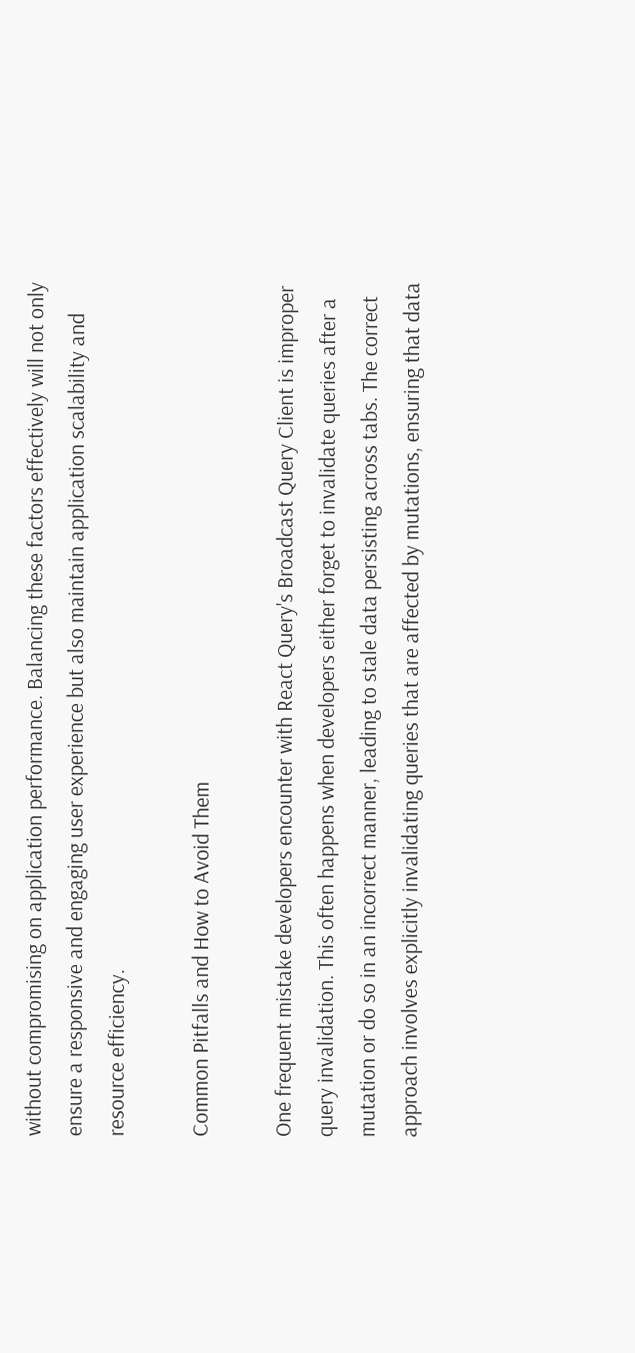without compromising on application performance. Balancing these factors effectively will not only ensure a responsive and engaging user experience but also maintain application scalability and resource efficiency.

Common Pitfalls and How to Avoid Them

One frequent mistake developers encounter with React Query's Broadcast Query Client is improper query invalidation. This often happens when developers either forget to invalidate queries after a mutation or do so in an incorrect manner, leading to stale data persisting across tabs. The correct approach involves explicitly invalidating queries that are affected by mutations, ensuring that data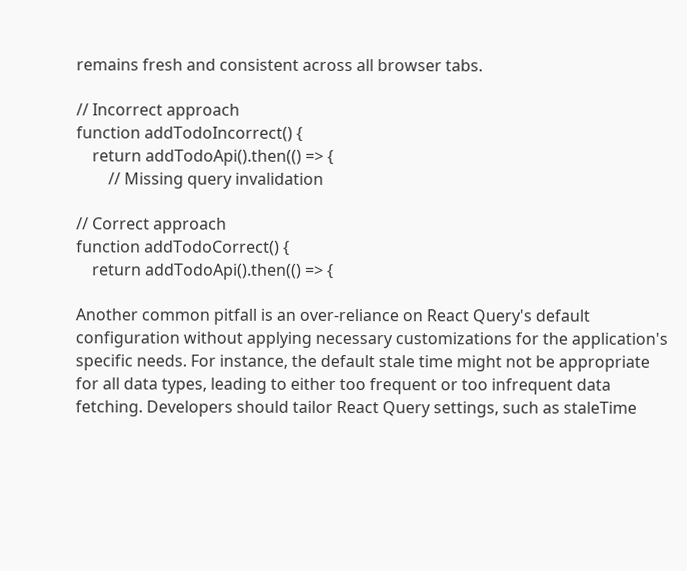remains fresh and consistent across all browser tabs.

// Incorrect approach
function addTodoIncorrect() {
    return addTodoApi().then(() => {
        // Missing query invalidation

// Correct approach
function addTodoCorrect() {
    return addTodoApi().then(() => {

Another common pitfall is an over-reliance on React Query's default configuration without applying necessary customizations for the application's specific needs. For instance, the default stale time might not be appropriate for all data types, leading to either too frequent or too infrequent data fetching. Developers should tailor React Query settings, such as staleTime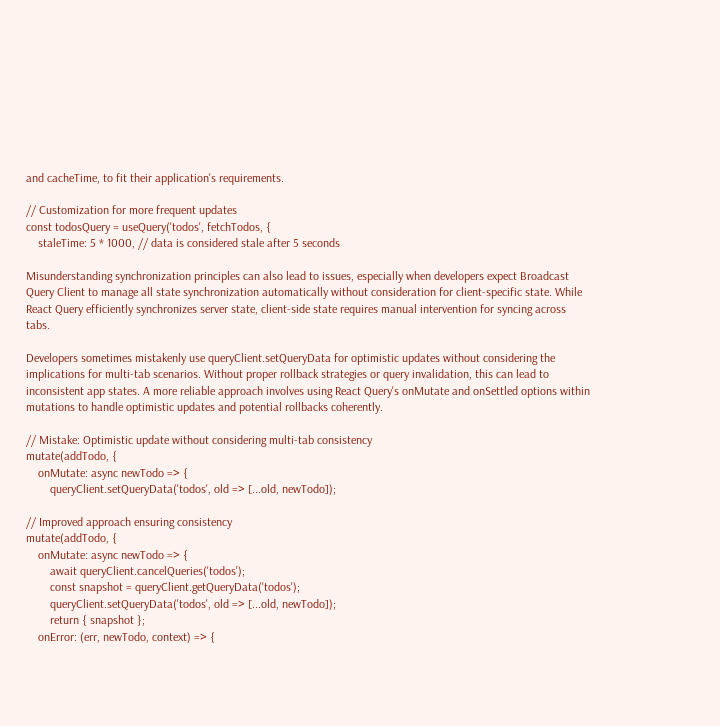and cacheTime, to fit their application's requirements.

// Customization for more frequent updates
const todosQuery = useQuery('todos', fetchTodos, {
    staleTime: 5 * 1000, // data is considered stale after 5 seconds

Misunderstanding synchronization principles can also lead to issues, especially when developers expect Broadcast Query Client to manage all state synchronization automatically without consideration for client-specific state. While React Query efficiently synchronizes server state, client-side state requires manual intervention for syncing across tabs.

Developers sometimes mistakenly use queryClient.setQueryData for optimistic updates without considering the implications for multi-tab scenarios. Without proper rollback strategies or query invalidation, this can lead to inconsistent app states. A more reliable approach involves using React Query's onMutate and onSettled options within mutations to handle optimistic updates and potential rollbacks coherently.

// Mistake: Optimistic update without considering multi-tab consistency
mutate(addTodo, {
    onMutate: async newTodo => {
        queryClient.setQueryData('todos', old => [...old, newTodo]);

// Improved approach ensuring consistency
mutate(addTodo, {
    onMutate: async newTodo => {
        await queryClient.cancelQueries('todos');
        const snapshot = queryClient.getQueryData('todos');
        queryClient.setQueryData('todos', old => [...old, newTodo]);
        return { snapshot };
    onError: (err, newTodo, context) => {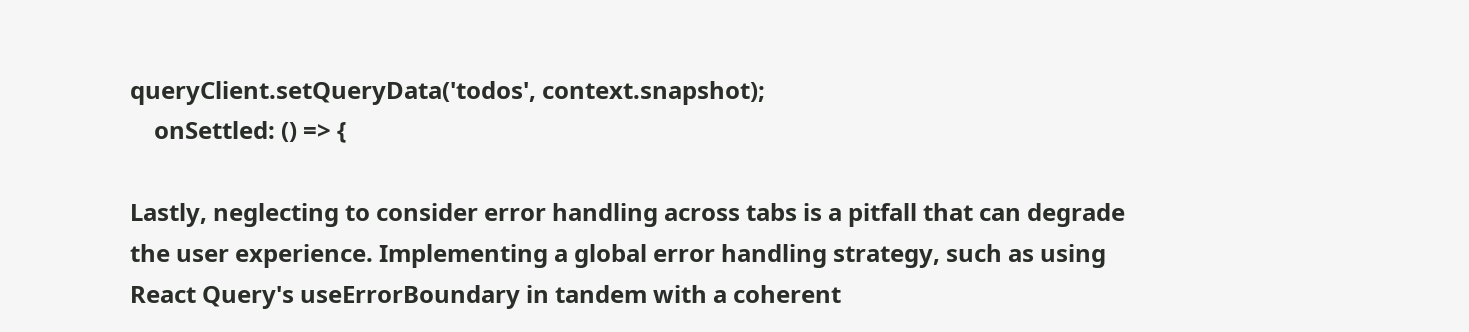queryClient.setQueryData('todos', context.snapshot);
    onSettled: () => {

Lastly, neglecting to consider error handling across tabs is a pitfall that can degrade the user experience. Implementing a global error handling strategy, such as using React Query's useErrorBoundary in tandem with a coherent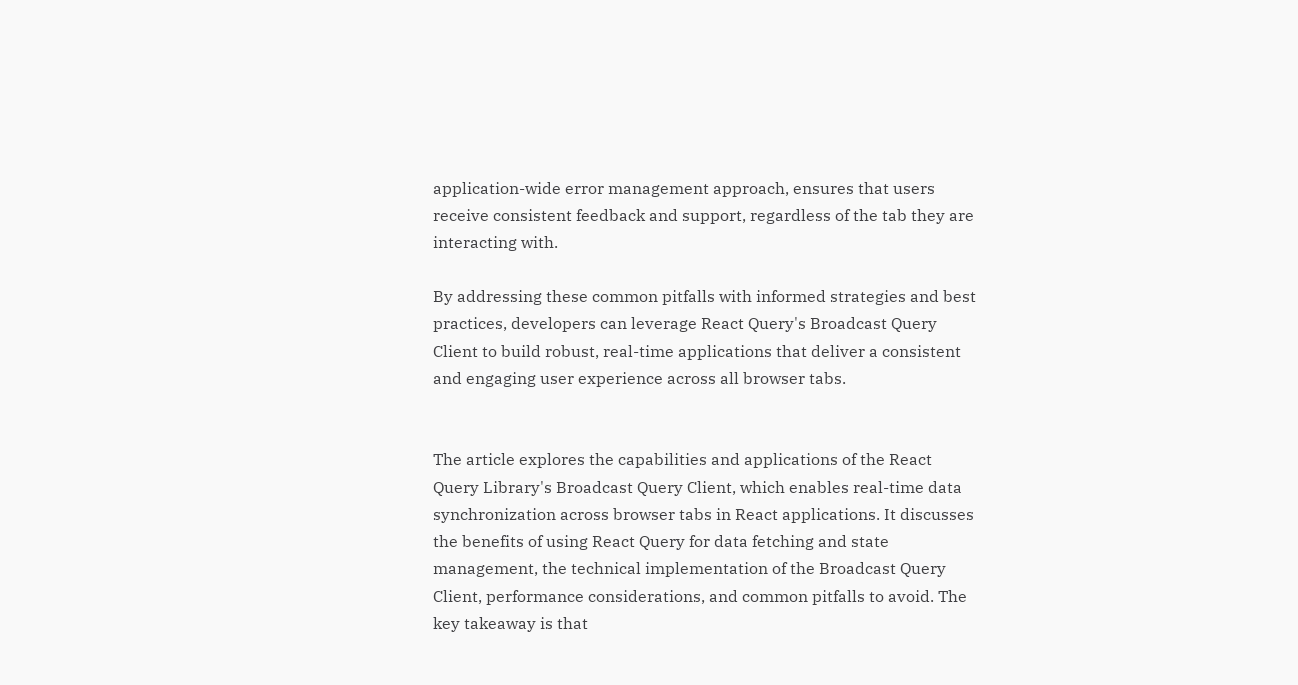application-wide error management approach, ensures that users receive consistent feedback and support, regardless of the tab they are interacting with.

By addressing these common pitfalls with informed strategies and best practices, developers can leverage React Query's Broadcast Query Client to build robust, real-time applications that deliver a consistent and engaging user experience across all browser tabs.


The article explores the capabilities and applications of the React Query Library's Broadcast Query Client, which enables real-time data synchronization across browser tabs in React applications. It discusses the benefits of using React Query for data fetching and state management, the technical implementation of the Broadcast Query Client, performance considerations, and common pitfalls to avoid. The key takeaway is that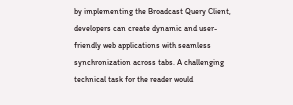by implementing the Broadcast Query Client, developers can create dynamic and user-friendly web applications with seamless synchronization across tabs. A challenging technical task for the reader would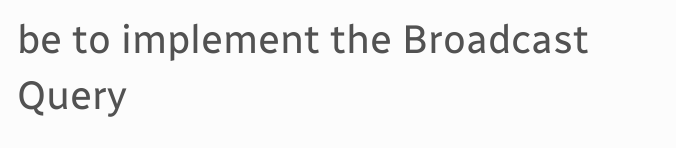be to implement the Broadcast Query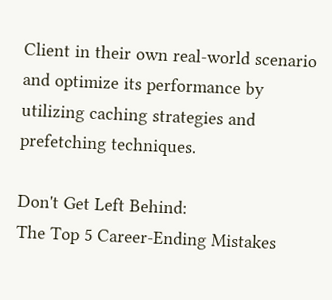Client in their own real-world scenario and optimize its performance by utilizing caching strategies and prefetching techniques.

Don't Get Left Behind:
The Top 5 Career-Ending Mistakes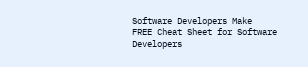Software Developers Make
FREE Cheat Sheet for Software Developers